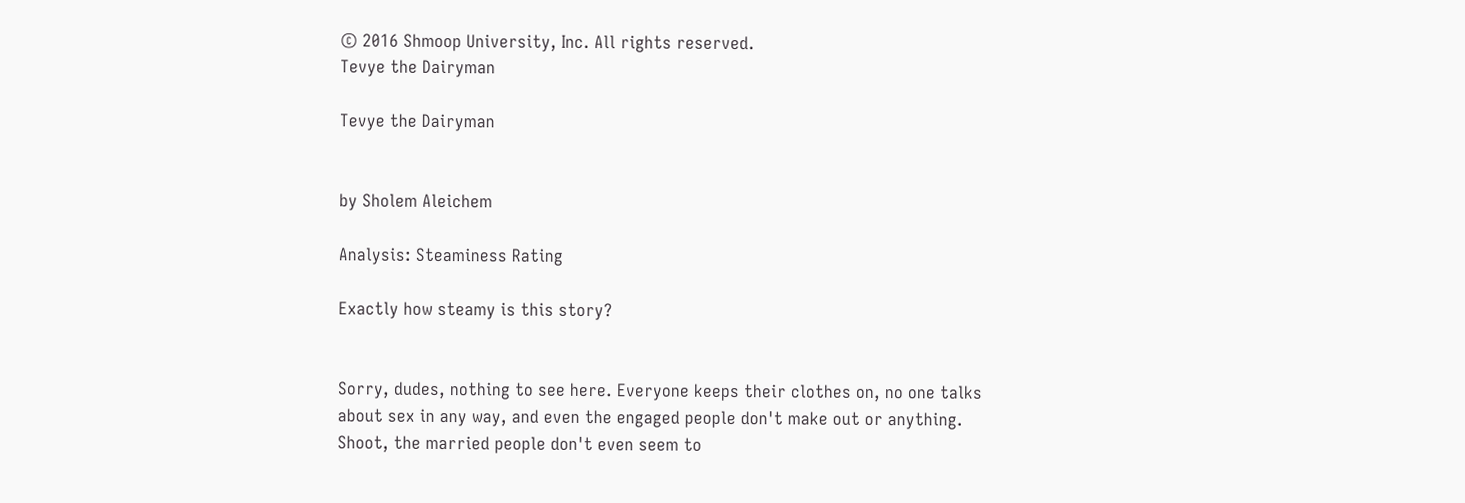© 2016 Shmoop University, Inc. All rights reserved.
Tevye the Dairyman

Tevye the Dairyman


by Sholem Aleichem

Analysis: Steaminess Rating

Exactly how steamy is this story?


Sorry, dudes, nothing to see here. Everyone keeps their clothes on, no one talks about sex in any way, and even the engaged people don't make out or anything. Shoot, the married people don't even seem to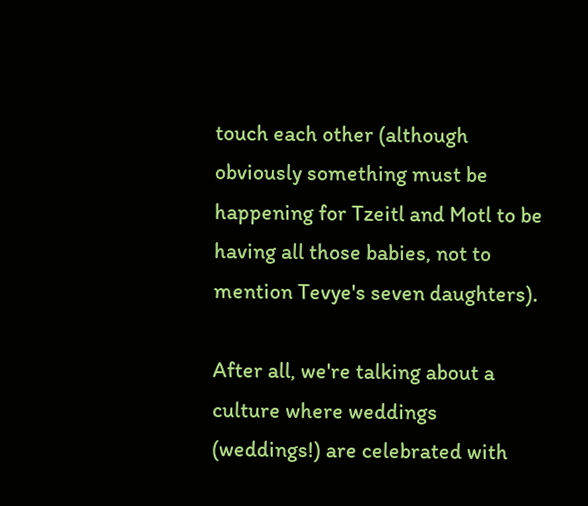touch each other (although obviously something must be happening for Tzeitl and Motl to be having all those babies, not to mention Tevye's seven daughters).

After all, we're talking about a culture where weddings (weddings!) are celebrated with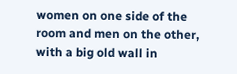women on one side of the room and men on the other, with a big old wall in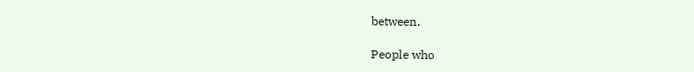between.

People who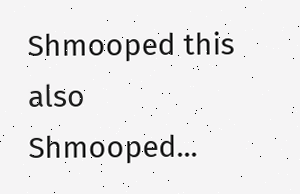Shmooped this also Shmooped...